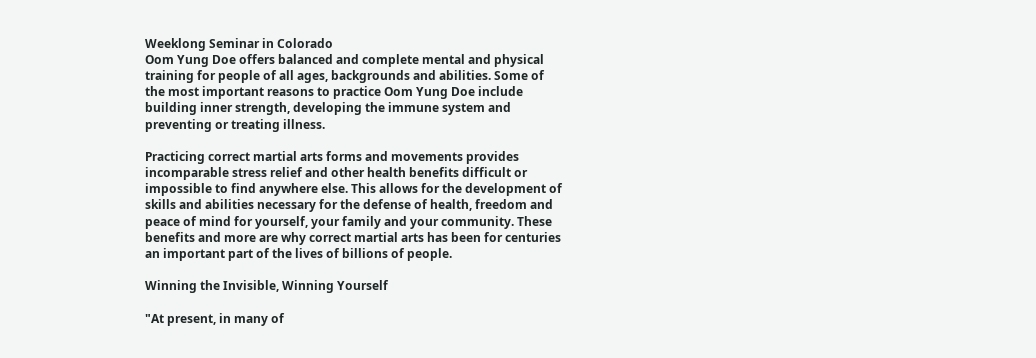Weeklong Seminar in Colorado
Oom Yung Doe offers balanced and complete mental and physical training for people of all ages, backgrounds and abilities. Some of the most important reasons to practice Oom Yung Doe include building inner strength, developing the immune system and preventing or treating illness.

Practicing correct martial arts forms and movements provides incomparable stress relief and other health benefits difficult or impossible to find anywhere else. This allows for the development of skills and abilities necessary for the defense of health, freedom and peace of mind for yourself, your family and your community. These benefits and more are why correct martial arts has been for centuries an important part of the lives of billions of people.

Winning the Invisible, Winning Yourself

"At present, in many of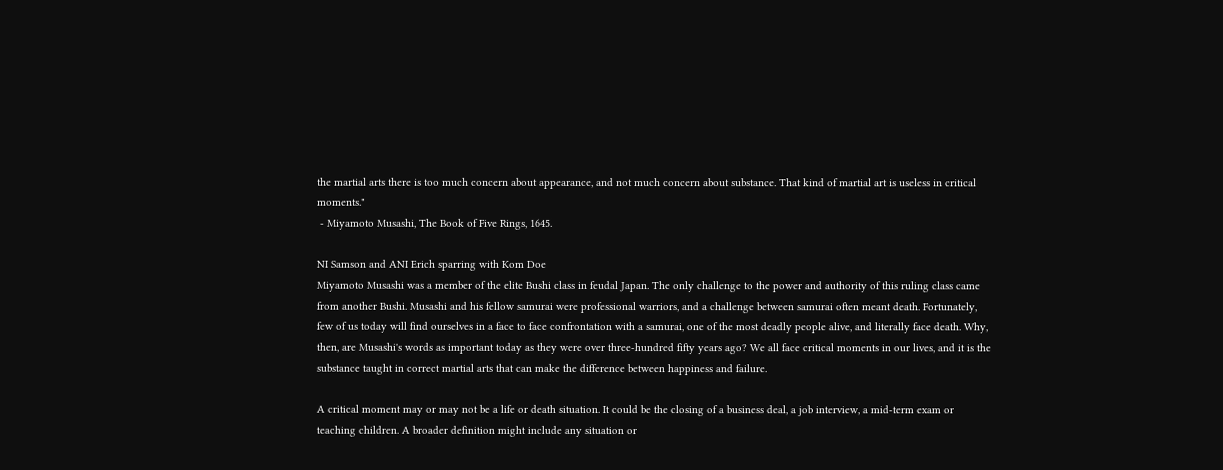the martial arts there is too much concern about appearance, and not much concern about substance. That kind of martial art is useless in critical moments."
 - Miyamoto Musashi, The Book of Five Rings, 1645.

NI Samson and ANI Erich sparring with Kom Doe
Miyamoto Musashi was a member of the elite Bushi class in feudal Japan. The only challenge to the power and authority of this ruling class came from another Bushi. Musashi and his fellow samurai were professional warriors, and a challenge between samurai often meant death. Fortunately, few of us today will find ourselves in a face to face confrontation with a samurai, one of the most deadly people alive, and literally face death. Why, then, are Musashi's words as important today as they were over three-hundred fifty years ago? We all face critical moments in our lives, and it is the substance taught in correct martial arts that can make the difference between happiness and failure.

A critical moment may or may not be a life or death situation. It could be the closing of a business deal, a job interview, a mid-term exam or teaching children. A broader definition might include any situation or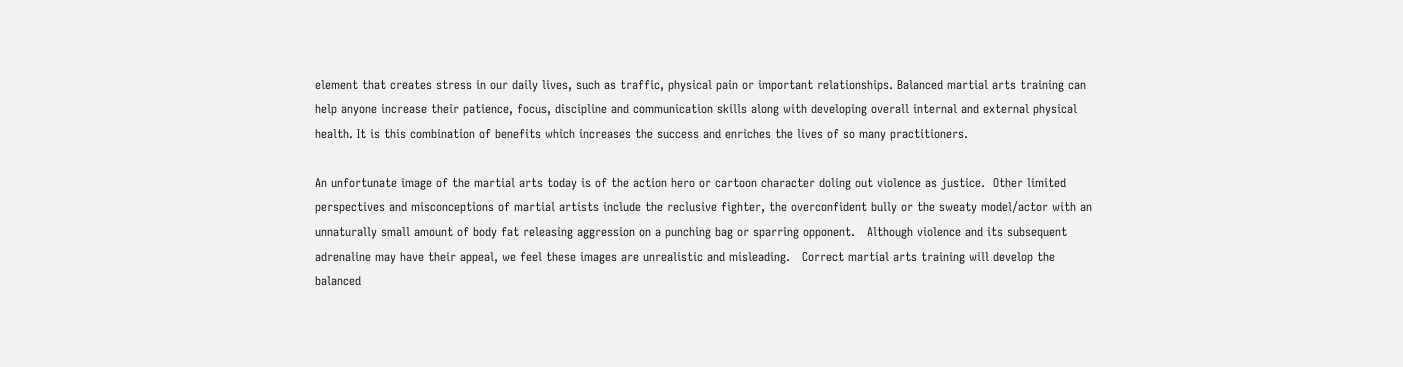element that creates stress in our daily lives, such as traffic, physical pain or important relationships. Balanced martial arts training can help anyone increase their patience, focus, discipline and communication skills along with developing overall internal and external physical health. It is this combination of benefits which increases the success and enriches the lives of so many practitioners.

An unfortunate image of the martial arts today is of the action hero or cartoon character doling out violence as justice.  Other limited perspectives and misconceptions of martial artists include the reclusive fighter, the overconfident bully or the sweaty model/actor with an unnaturally small amount of body fat releasing aggression on a punching bag or sparring opponent.   Although violence and its subsequent adrenaline may have their appeal, we feel these images are unrealistic and misleading.   Correct martial arts training will develop the balanced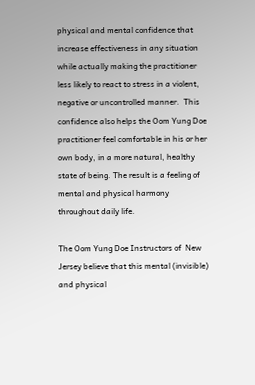physical and mental confidence that increase effectiveness in any situation while actually making the practitioner less likely to react to stress in a violent, negative or uncontrolled manner.  This confidence also helps the Oom Yung Doe practitioner feel comfortable in his or her own body, in a more natural, healthy state of being. The result is a feeling of mental and physical harmony throughout daily life.

The Oom Yung Doe Instructors of  New Jersey believe that this mental (invisible) and physical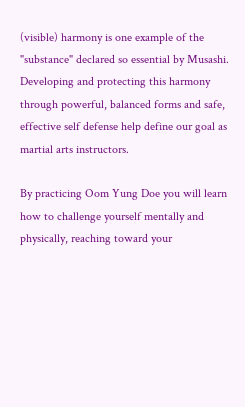(visible) harmony is one example of the "substance" declared so essential by Musashi.  Developing and protecting this harmony through powerful, balanced forms and safe, effective self defense help define our goal as martial arts instructors.

By practicing Oom Yung Doe you will learn how to challenge yourself mentally and physically, reaching toward your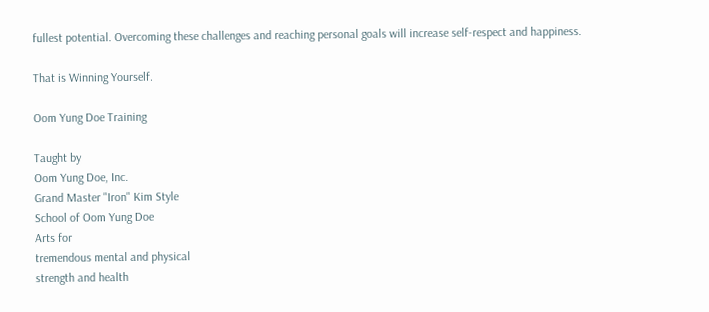fullest potential. Overcoming these challenges and reaching personal goals will increase self-respect and happiness.

That is Winning Yourself.

Oom Yung Doe Training

Taught by
Oom Yung Doe, Inc.
Grand Master "Iron" Kim Style
School of Oom Yung Doe
Arts for
tremendous mental and physical
strength and health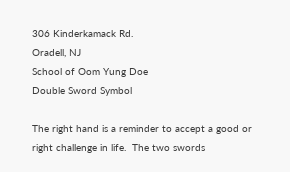306 Kinderkamack Rd.
Oradell, NJ
School of Oom Yung Doe
Double Sword Symbol

The right hand is a reminder to accept a good or right challenge in life.  The two swords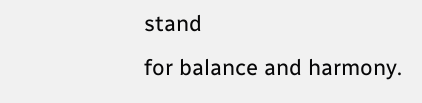stand
for balance and harmony.